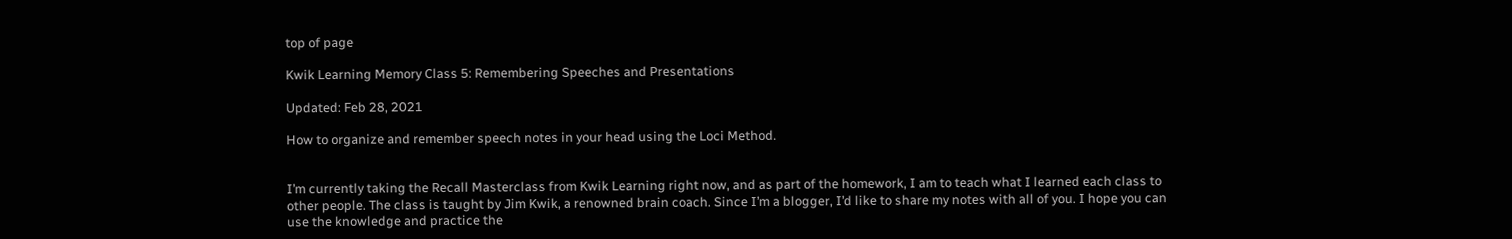top of page

Kwik Learning Memory Class 5: Remembering Speeches and Presentations

Updated: Feb 28, 2021

How to organize and remember speech notes in your head using the Loci Method.


I’m currently taking the Recall Masterclass from Kwik Learning right now, and as part of the homework, I am to teach what I learned each class to other people. The class is taught by Jim Kwik, a renowned brain coach. Since I’m a blogger, I’d like to share my notes with all of you. I hope you can use the knowledge and practice the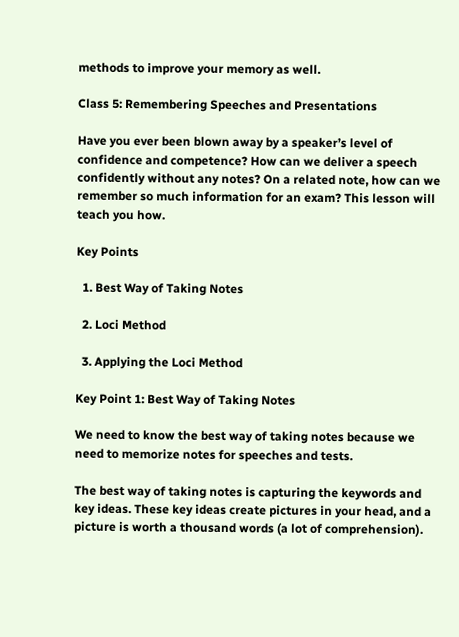methods to improve your memory as well.

Class 5: Remembering Speeches and Presentations

Have you ever been blown away by a speaker’s level of confidence and competence? How can we deliver a speech confidently without any notes? On a related note, how can we remember so much information for an exam? This lesson will teach you how.

Key Points

  1. Best Way of Taking Notes

  2. Loci Method

  3. Applying the Loci Method

Key Point 1: Best Way of Taking Notes

We need to know the best way of taking notes because we need to memorize notes for speeches and tests.

The best way of taking notes is capturing the keywords and key ideas. These key ideas create pictures in your head, and a picture is worth a thousand words (a lot of comprehension).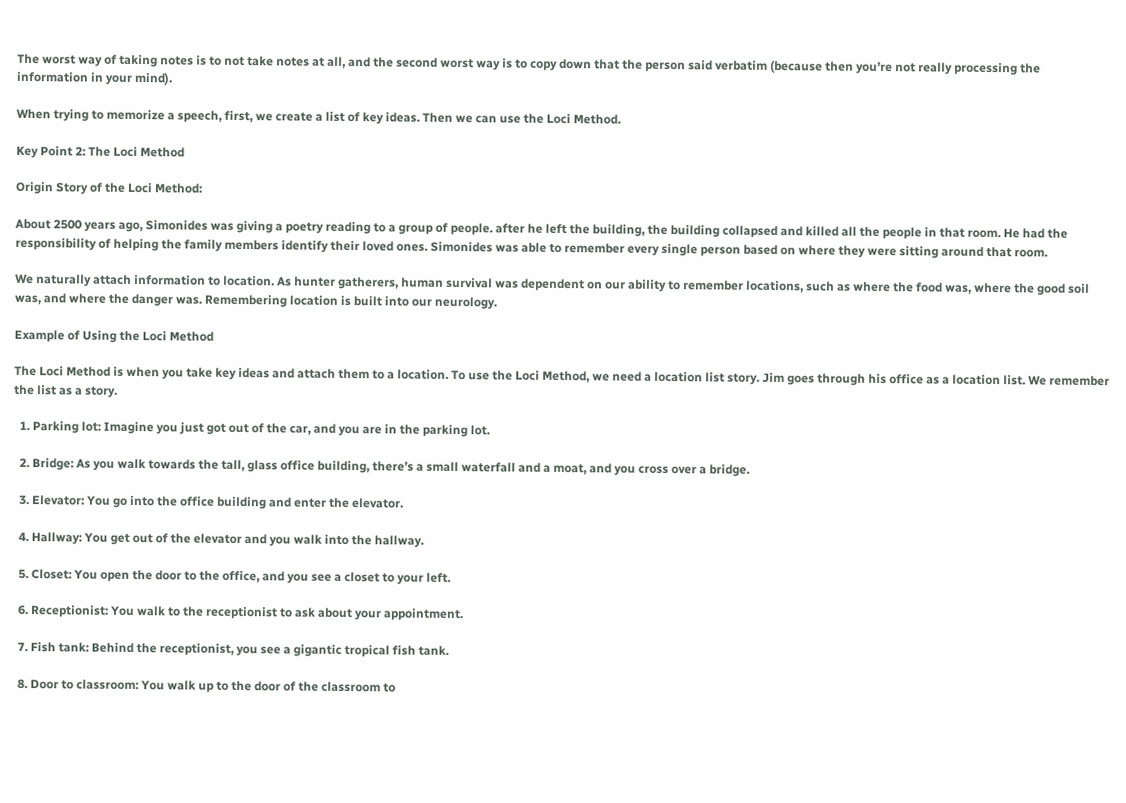The worst way of taking notes is to not take notes at all, and the second worst way is to copy down that the person said verbatim (because then you’re not really processing the information in your mind).

When trying to memorize a speech, first, we create a list of key ideas. Then we can use the Loci Method.

Key Point 2: The Loci Method

Origin Story of the Loci Method:

About 2500 years ago, Simonides was giving a poetry reading to a group of people. after he left the building, the building collapsed and killed all the people in that room. He had the responsibility of helping the family members identify their loved ones. Simonides was able to remember every single person based on where they were sitting around that room.

We naturally attach information to location. As hunter gatherers, human survival was dependent on our ability to remember locations, such as where the food was, where the good soil was, and where the danger was. Remembering location is built into our neurology.

Example of Using the Loci Method

The Loci Method is when you take key ideas and attach them to a location. To use the Loci Method, we need a location list story. Jim goes through his office as a location list. We remember the list as a story.

  1. Parking lot: Imagine you just got out of the car, and you are in the parking lot.

  2. Bridge: As you walk towards the tall, glass office building, there’s a small waterfall and a moat, and you cross over a bridge.

  3. Elevator: You go into the office building and enter the elevator.

  4. Hallway: You get out of the elevator and you walk into the hallway.

  5. Closet: You open the door to the office, and you see a closet to your left.

  6. Receptionist: You walk to the receptionist to ask about your appointment.

  7. Fish tank: Behind the receptionist, you see a gigantic tropical fish tank.

  8. Door to classroom: You walk up to the door of the classroom to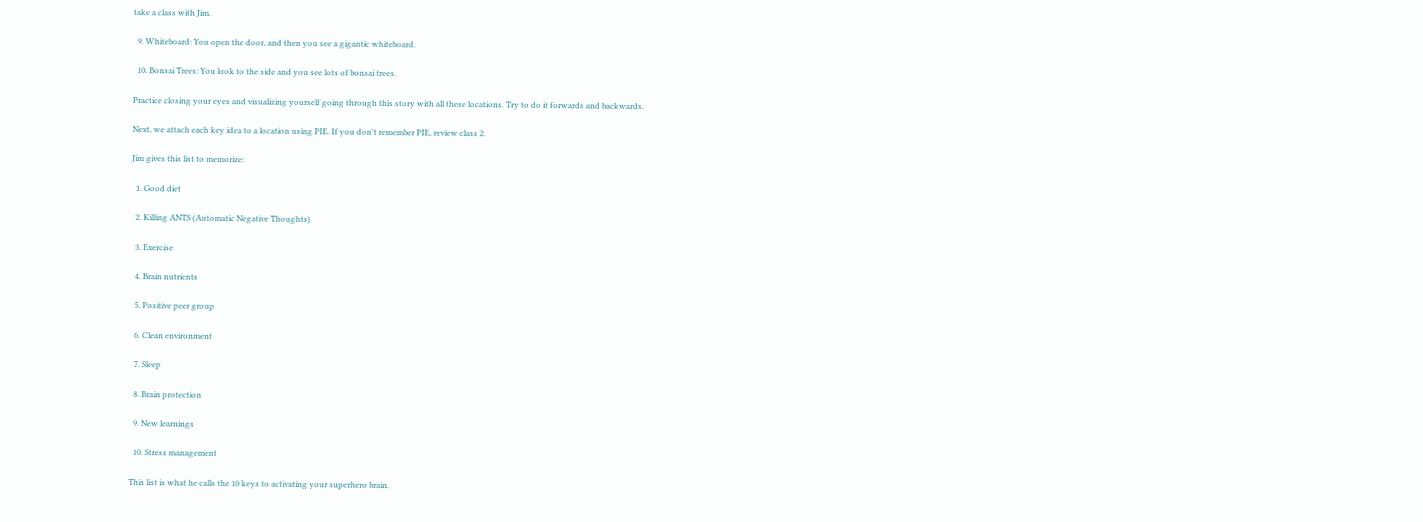take a class with Jim.

  9. Whiteboard: You open the door, and then you see a gigantic whiteboard.

  10. Bonsai Trees: You look to the side and you see lots of bonsai trees.

Practice closing your eyes and visualizing yourself going through this story with all these locations. Try to do it forwards and backwards.

Next, we attach each key idea to a location using PIE. If you don't remember PIE, review class 2.

Jim gives this list to memorize:

  1. Good diet

  2. Killing ANTS (Automatic Negative Thoughts)

  3. Exercise

  4. Brain nutrients

  5. Positive peer group

  6. Clean environment

  7. Sleep

  8. Brain protection

  9. New learnings

  10. Stress management

This list is what he calls the 10 keys to activating your superhero brain.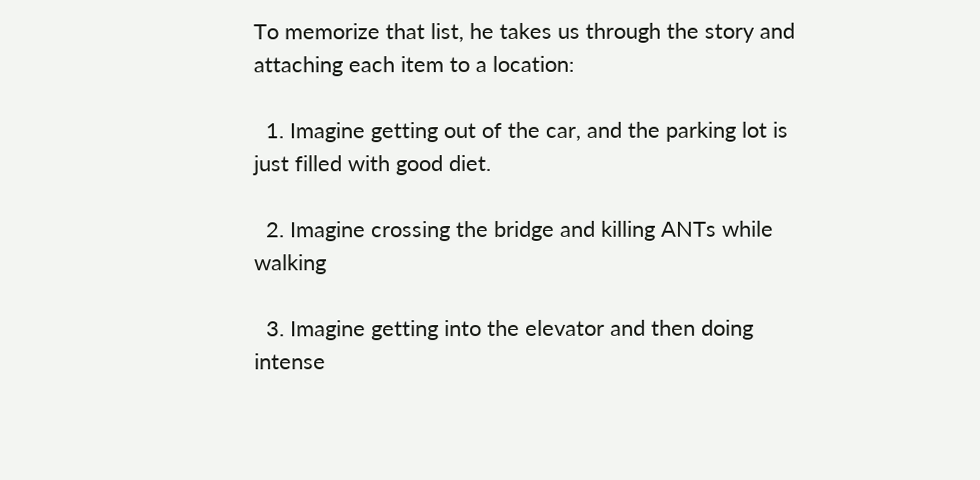To memorize that list, he takes us through the story and attaching each item to a location:

  1. Imagine getting out of the car, and the parking lot is just filled with good diet.

  2. Imagine crossing the bridge and killing ANTs while walking

  3. Imagine getting into the elevator and then doing intense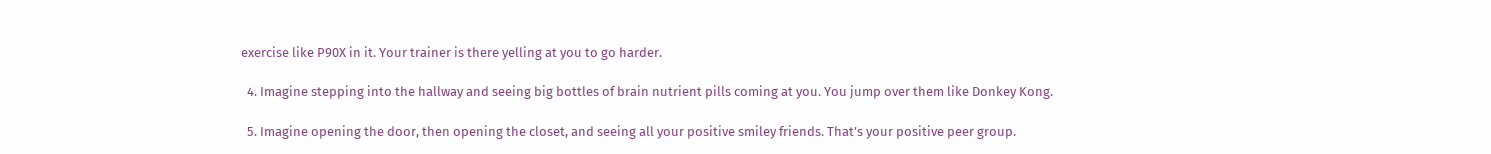exercise like P90X in it. Your trainer is there yelling at you to go harder.

  4. Imagine stepping into the hallway and seeing big bottles of brain nutrient pills coming at you. You jump over them like Donkey Kong.

  5. Imagine opening the door, then opening the closet, and seeing all your positive smiley friends. That’s your positive peer group.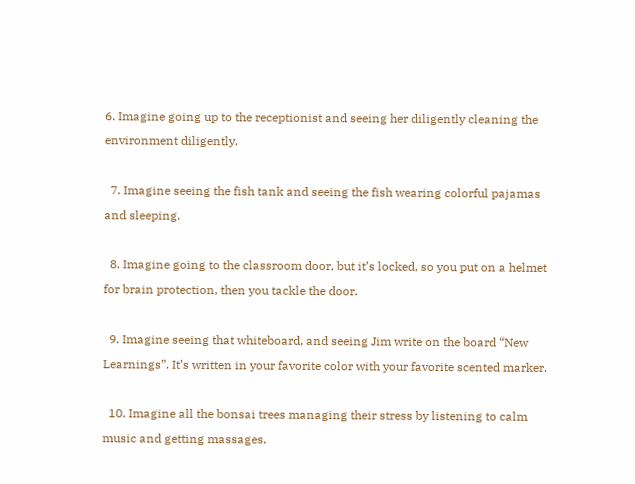6. Imagine going up to the receptionist and seeing her diligently cleaning the environment diligently.

  7. Imagine seeing the fish tank and seeing the fish wearing colorful pajamas and sleeping.

  8. Imagine going to the classroom door, but it’s locked, so you put on a helmet for brain protection, then you tackle the door.

  9. Imagine seeing that whiteboard, and seeing Jim write on the board “New Learnings”. It’s written in your favorite color with your favorite scented marker.

  10. Imagine all the bonsai trees managing their stress by listening to calm music and getting massages.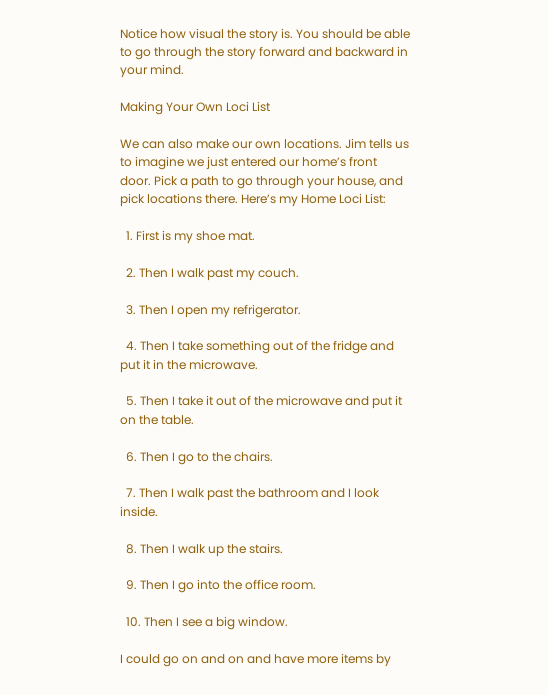Notice how visual the story is. You should be able to go through the story forward and backward in your mind.

Making Your Own Loci List

We can also make our own locations. Jim tells us to imagine we just entered our home’s front door. Pick a path to go through your house, and pick locations there. Here’s my Home Loci List:

  1. First is my shoe mat.

  2. Then I walk past my couch.

  3. Then I open my refrigerator.

  4. Then I take something out of the fridge and put it in the microwave.

  5. Then I take it out of the microwave and put it on the table.

  6. Then I go to the chairs.

  7. Then I walk past the bathroom and I look inside.

  8. Then I walk up the stairs.

  9. Then I go into the office room.

  10. Then I see a big window.

I could go on and on and have more items by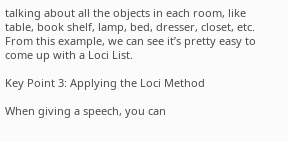talking about all the objects in each room, like table, book shelf, lamp, bed, dresser, closet, etc. From this example, we can see it’s pretty easy to come up with a Loci List.

Key Point 3: Applying the Loci Method

When giving a speech, you can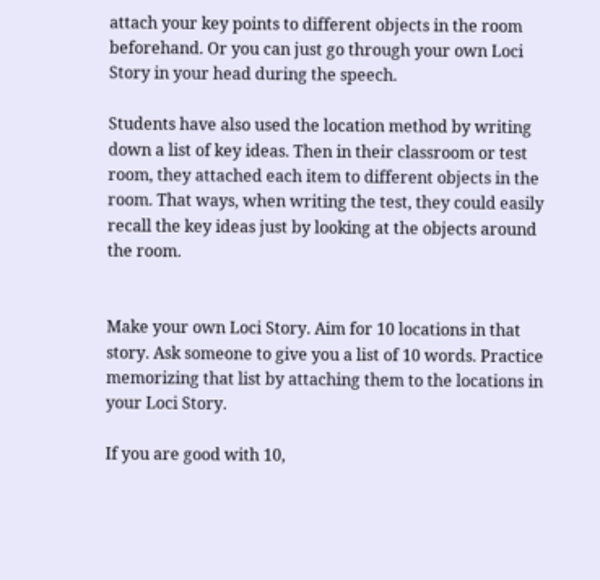attach your key points to different objects in the room beforehand. Or you can just go through your own Loci Story in your head during the speech.

Students have also used the location method by writing down a list of key ideas. Then in their classroom or test room, they attached each item to different objects in the room. That ways, when writing the test, they could easily recall the key ideas just by looking at the objects around the room.


Make your own Loci Story. Aim for 10 locations in that story. Ask someone to give you a list of 10 words. Practice memorizing that list by attaching them to the locations in your Loci Story.

If you are good with 10,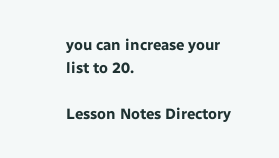you can increase your list to 20.

Lesson Notes Directory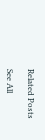Related Posts

See All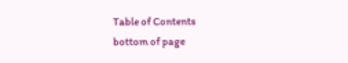Table of Contents
bottom of page